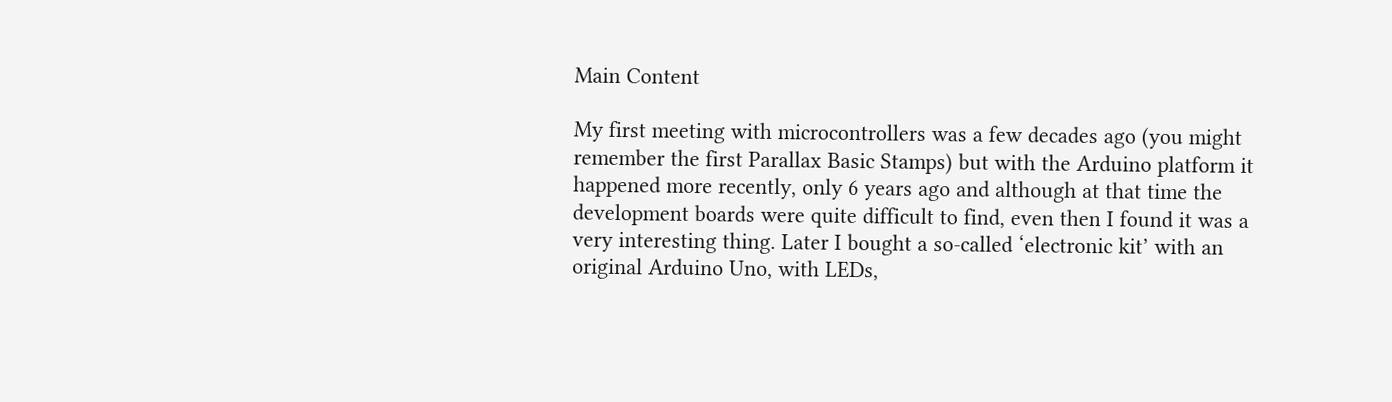Main Content

My first meeting with microcontrollers was a few decades ago (you might remember the first Parallax Basic Stamps) but with the Arduino platform it happened more recently, only 6 years ago and although at that time the development boards were quite difficult to find, even then I found it was a very interesting thing. Later I bought a so-called ‘electronic kit’ with an original Arduino Uno, with LEDs,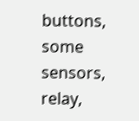buttons, some sensors, relay,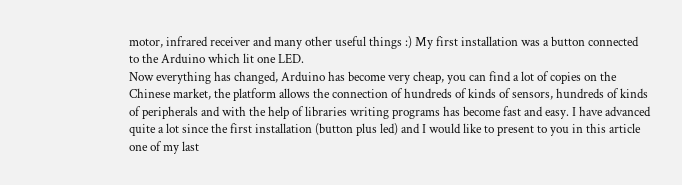motor, infrared receiver and many other useful things :) My first installation was a button connected to the Arduino which lit one LED.
Now everything has changed, Arduino has become very cheap, you can find a lot of copies on the Chinese market, the platform allows the connection of hundreds of kinds of sensors, hundreds of kinds of peripherals and with the help of libraries writing programs has become fast and easy. I have advanced quite a lot since the first installation (button plus led) and I would like to present to you in this article one of my last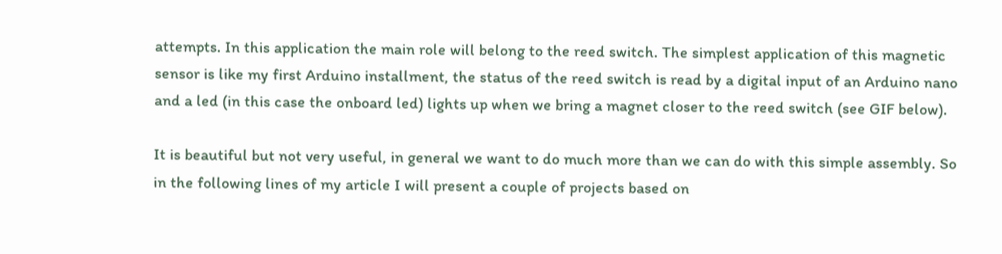attempts. In this application the main role will belong to the reed switch. The simplest application of this magnetic sensor is like my first Arduino installment, the status of the reed switch is read by a digital input of an Arduino nano and a led (in this case the onboard led) lights up when we bring a magnet closer to the reed switch (see GIF below).

It is beautiful but not very useful, in general we want to do much more than we can do with this simple assembly. So in the following lines of my article I will present a couple of projects based on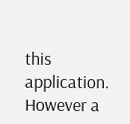this application.
However a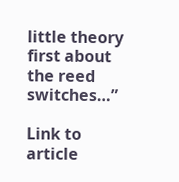little theory first about the reed switches…”

Link to article